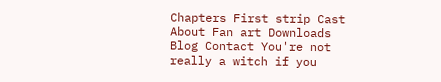Chapters First strip Cast About Fan art Downloads Blog Contact You're not really a witch if you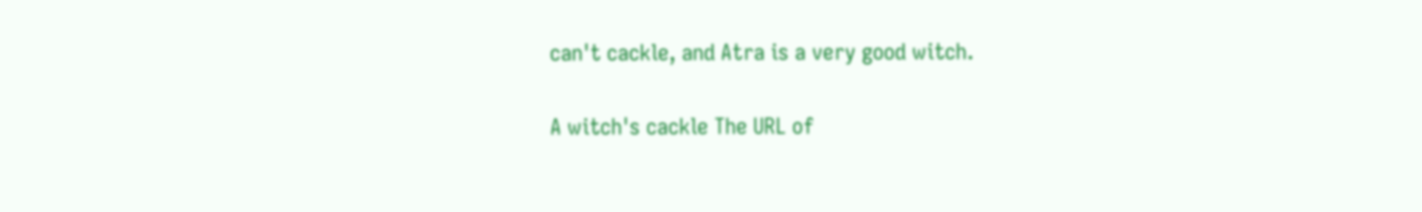can't cackle, and Atra is a very good witch.

A witch's cackle The URL of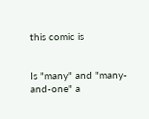this comic is


Is "many" and "many-and-one" a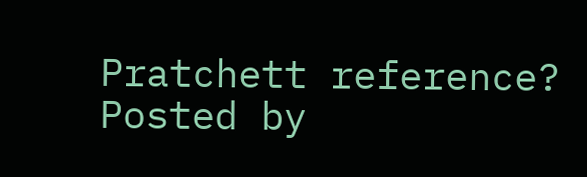Pratchett reference?
Posted by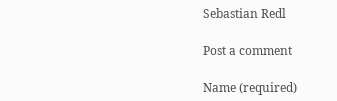Sebastian Redl

Post a comment

Name (required)